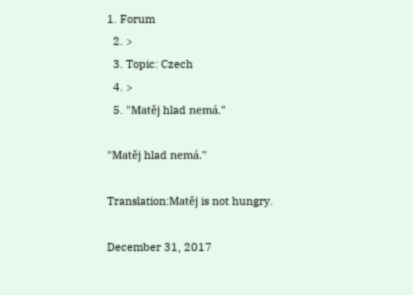1. Forum
  2. >
  3. Topic: Czech
  4. >
  5. "Matěj hlad nemá."

"Matěj hlad nemá."

Translation:Matěj is not hungry.

December 31, 2017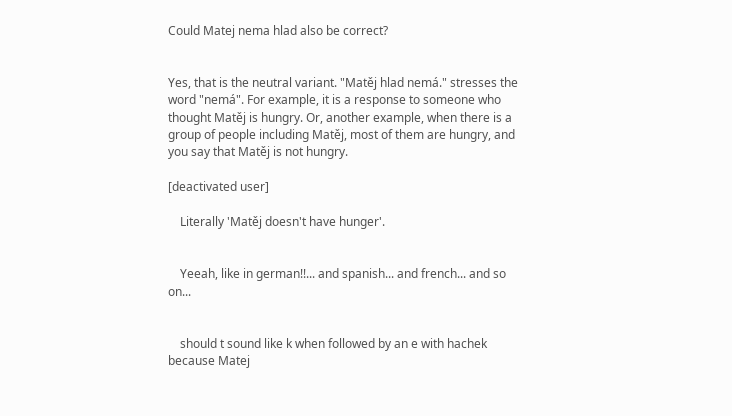Could Matej nema hlad also be correct?


Yes, that is the neutral variant. "Matěj hlad nemá." stresses the word "nemá". For example, it is a response to someone who thought Matěj is hungry. Or, another example, when there is a group of people including Matěj, most of them are hungry, and you say that Matěj is not hungry.

[deactivated user]

    Literally 'Matěj doesn't have hunger'.


    Yeeah, like in german!!... and spanish... and french... and so on...


    should t sound like k when followed by an e with hachek because Matej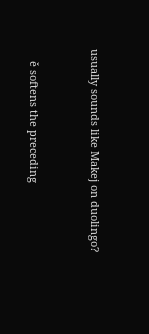usually sounds like Makej on duolingo?


    ě softens the preceding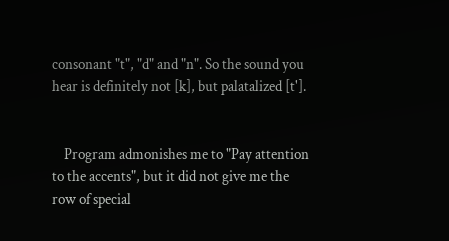consonant "t", "d" and "n". So the sound you hear is definitely not [k], but palatalized [t'].


    Program admonishes me to "Pay attention to the accents", but it did not give me the row of special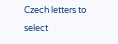Czech letters to select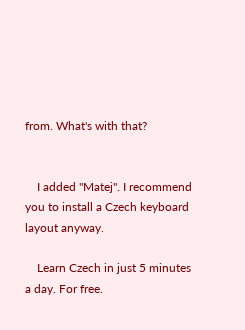from. What's with that?


    I added "Matej". I recommend you to install a Czech keyboard layout anyway.

    Learn Czech in just 5 minutes a day. For free.